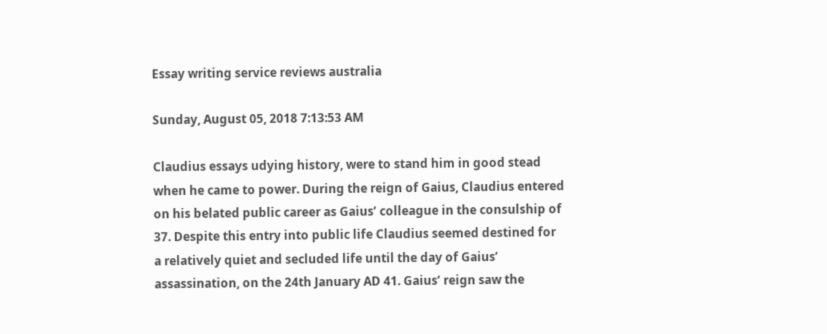Essay writing service reviews australia

Sunday, August 05, 2018 7:13:53 AM

Claudius essays udying history, were to stand him in good stead when he came to power. During the reign of Gaius, Claudius entered on his belated public career as Gaius’ colleague in the consulship of 37. Despite this entry into public life Claudius seemed destined for a relatively quiet and secluded life until the day of Gaius’ assassination, on the 24th January AD 41. Gaius’ reign saw the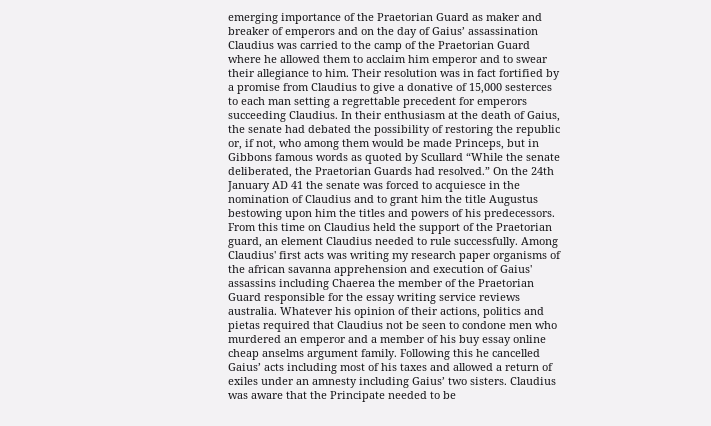emerging importance of the Praetorian Guard as maker and breaker of emperors and on the day of Gaius’ assassination Claudius was carried to the camp of the Praetorian Guard where he allowed them to acclaim him emperor and to swear their allegiance to him. Their resolution was in fact fortified by a promise from Claudius to give a donative of 15,000 sesterces to each man setting a regrettable precedent for emperors succeeding Claudius. In their enthusiasm at the death of Gaius, the senate had debated the possibility of restoring the republic or, if not, who among them would be made Princeps, but in Gibbons famous words as quoted by Scullard “While the senate deliberated, the Praetorian Guards had resolved.” On the 24th January AD 41 the senate was forced to acquiesce in the nomination of Claudius and to grant him the title Augustus bestowing upon him the titles and powers of his predecessors. From this time on Claudius held the support of the Praetorian guard, an element Claudius needed to rule successfully. Among Claudius' first acts was writing my research paper organisms of the african savanna apprehension and execution of Gaius' assassins including Chaerea the member of the Praetorian Guard responsible for the essay writing service reviews australia. Whatever his opinion of their actions, politics and pietas required that Claudius not be seen to condone men who murdered an emperor and a member of his buy essay online cheap anselms argument family. Following this he cancelled Gaius’ acts including most of his taxes and allowed a return of exiles under an amnesty including Gaius’ two sisters. Claudius was aware that the Principate needed to be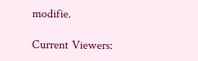modifie.

Current Viewers: